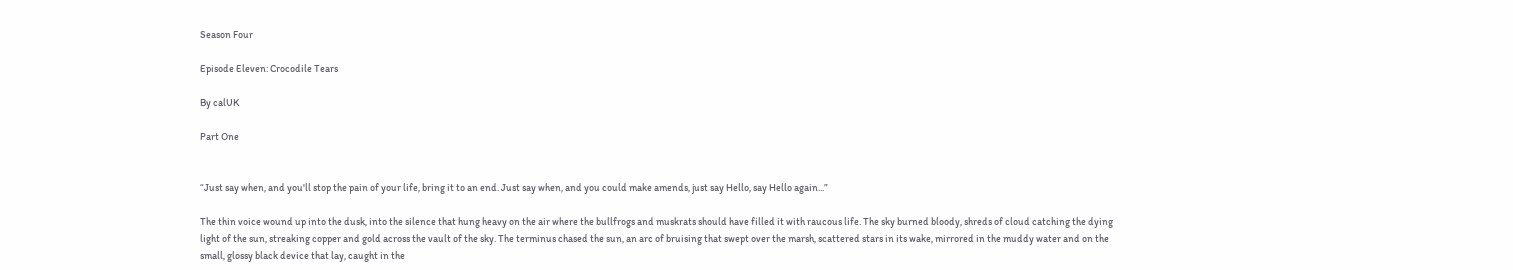Season Four

Episode Eleven: Crocodile Tears

By calUK

Part One


“Just say when, and you'll stop the pain of your life, bring it to an end. Just say when, and you could make amends, just say Hello, say Hello again...”

The thin voice wound up into the dusk, into the silence that hung heavy on the air where the bullfrogs and muskrats should have filled it with raucous life. The sky burned bloody, shreds of cloud catching the dying light of the sun, streaking copper and gold across the vault of the sky. The terminus chased the sun, an arc of bruising that swept over the marsh, scattered stars in its wake, mirrored in the muddy water and on the small, glossy black device that lay, caught in the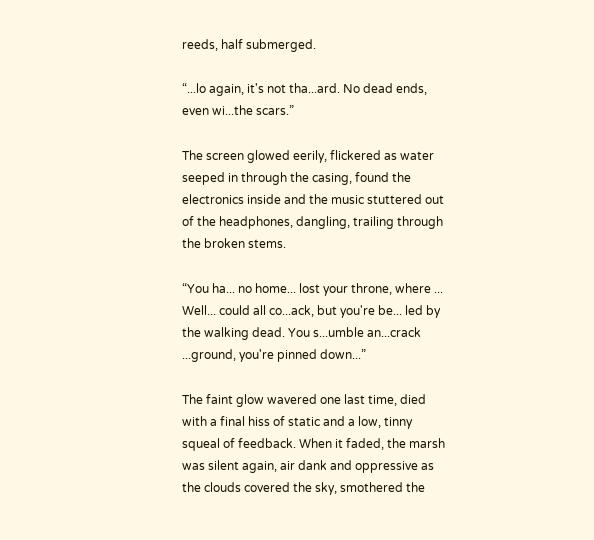reeds, half submerged.

“...lo again, it's not tha...ard. No dead ends, even wi...the scars.”

The screen glowed eerily, flickered as water seeped in through the casing, found the electronics inside and the music stuttered out of the headphones, dangling, trailing through the broken stems.

“You ha... no home... lost your throne, where ... Well... could all co...ack, but you're be... led by the walking dead. You s...umble an...crack ...ground, you're pinned down...”

The faint glow wavered one last time, died with a final hiss of static and a low, tinny squeal of feedback. When it faded, the marsh was silent again, air dank and oppressive as the clouds covered the sky, smothered the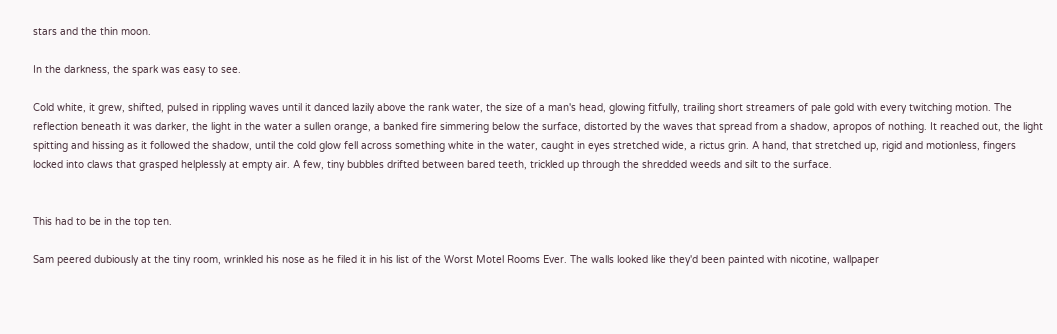stars and the thin moon.

In the darkness, the spark was easy to see.

Cold white, it grew, shifted, pulsed in rippling waves until it danced lazily above the rank water, the size of a man's head, glowing fitfully, trailing short streamers of pale gold with every twitching motion. The reflection beneath it was darker, the light in the water a sullen orange, a banked fire simmering below the surface, distorted by the waves that spread from a shadow, apropos of nothing. It reached out, the light spitting and hissing as it followed the shadow, until the cold glow fell across something white in the water, caught in eyes stretched wide, a rictus grin. A hand, that stretched up, rigid and motionless, fingers locked into claws that grasped helplessly at empty air. A few, tiny bubbles drifted between bared teeth, trickled up through the shredded weeds and silt to the surface.


This had to be in the top ten.

Sam peered dubiously at the tiny room, wrinkled his nose as he filed it in his list of the Worst Motel Rooms Ever. The walls looked like they'd been painted with nicotine, wallpaper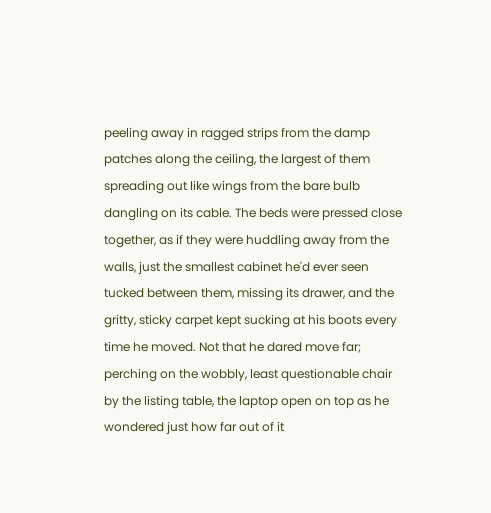peeling away in ragged strips from the damp patches along the ceiling, the largest of them spreading out like wings from the bare bulb dangling on its cable. The beds were pressed close together, as if they were huddling away from the walls, just the smallest cabinet he'd ever seen tucked between them, missing its drawer, and the gritty, sticky carpet kept sucking at his boots every time he moved. Not that he dared move far; perching on the wobbly, least questionable chair by the listing table, the laptop open on top as he wondered just how far out of it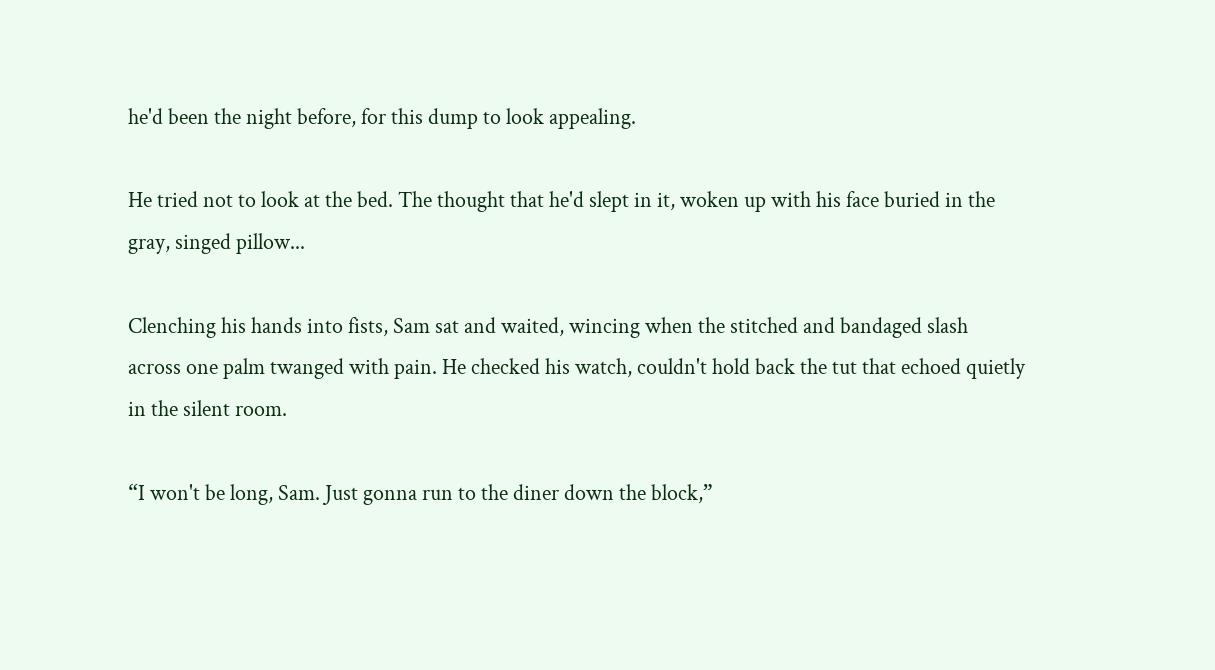he'd been the night before, for this dump to look appealing.

He tried not to look at the bed. The thought that he'd slept in it, woken up with his face buried in the gray, singed pillow...

Clenching his hands into fists, Sam sat and waited, wincing when the stitched and bandaged slash across one palm twanged with pain. He checked his watch, couldn't hold back the tut that echoed quietly in the silent room.

“I won't be long, Sam. Just gonna run to the diner down the block,”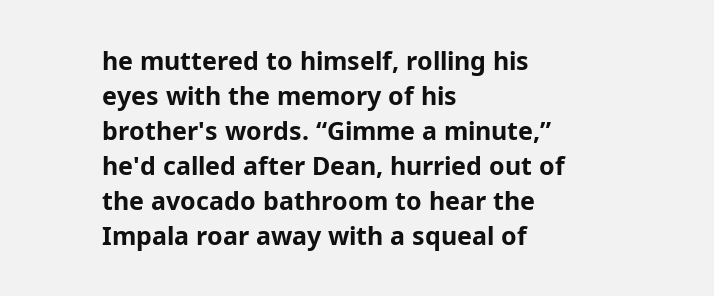he muttered to himself, rolling his eyes with the memory of his brother's words. “Gimme a minute,” he'd called after Dean, hurried out of the avocado bathroom to hear the Impala roar away with a squeal of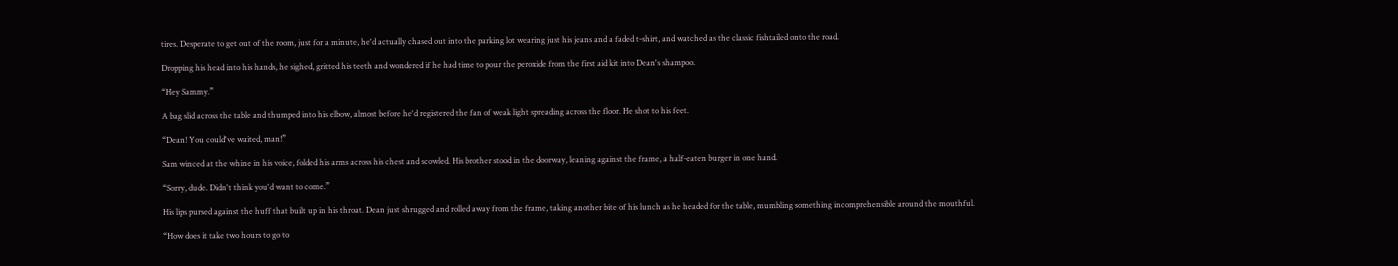tires. Desperate to get out of the room, just for a minute, he'd actually chased out into the parking lot wearing just his jeans and a faded t-shirt, and watched as the classic fishtailed onto the road.

Dropping his head into his hands, he sighed, gritted his teeth and wondered if he had time to pour the peroxide from the first aid kit into Dean's shampoo.

“Hey Sammy.”

A bag slid across the table and thumped into his elbow, almost before he'd registered the fan of weak light spreading across the floor. He shot to his feet.

“Dean! You could've waited, man!”

Sam winced at the whine in his voice, folded his arms across his chest and scowled. His brother stood in the doorway, leaning against the frame, a half-eaten burger in one hand.

“Sorry, dude. Didn't think you'd want to come.”

His lips pursed against the huff that built up in his throat. Dean just shrugged and rolled away from the frame, taking another bite of his lunch as he headed for the table, mumbling something incomprehensible around the mouthful.

“How does it take two hours to go to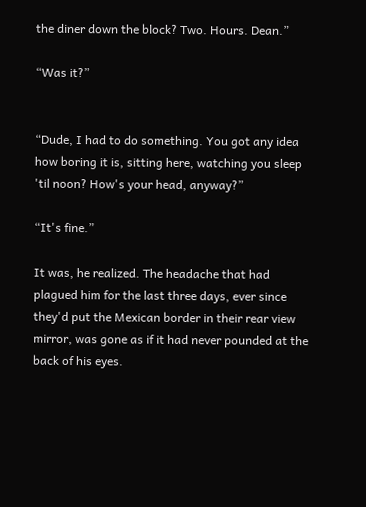the diner down the block? Two. Hours. Dean.”

“Was it?”


“Dude, I had to do something. You got any idea how boring it is, sitting here, watching you sleep 'til noon? How's your head, anyway?”

“It's fine.”

It was, he realized. The headache that had plagued him for the last three days, ever since they'd put the Mexican border in their rear view mirror, was gone as if it had never pounded at the back of his eyes.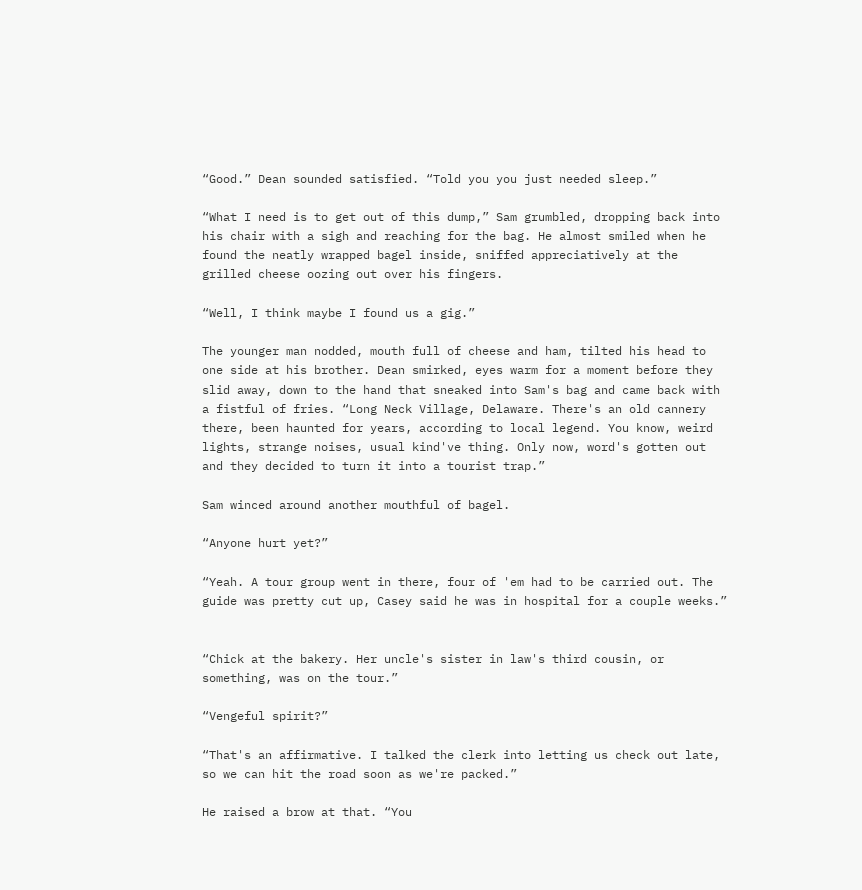“Good.” Dean sounded satisfied. “Told you you just needed sleep.”

“What I need is to get out of this dump,” Sam grumbled, dropping back into his chair with a sigh and reaching for the bag. He almost smiled when he found the neatly wrapped bagel inside, sniffed appreciatively at the grilled cheese oozing out over his fingers.

“Well, I think maybe I found us a gig.”

The younger man nodded, mouth full of cheese and ham, tilted his head to one side at his brother. Dean smirked, eyes warm for a moment before they slid away, down to the hand that sneaked into Sam's bag and came back with a fistful of fries. “Long Neck Village, Delaware. There's an old cannery there, been haunted for years, according to local legend. You know, weird lights, strange noises, usual kind've thing. Only now, word's gotten out and they decided to turn it into a tourist trap.”

Sam winced around another mouthful of bagel.

“Anyone hurt yet?”

“Yeah. A tour group went in there, four of 'em had to be carried out. The guide was pretty cut up, Casey said he was in hospital for a couple weeks.”


“Chick at the bakery. Her uncle's sister in law's third cousin, or something, was on the tour.”

“Vengeful spirit?”

“That's an affirmative. I talked the clerk into letting us check out late, so we can hit the road soon as we're packed.”

He raised a brow at that. “You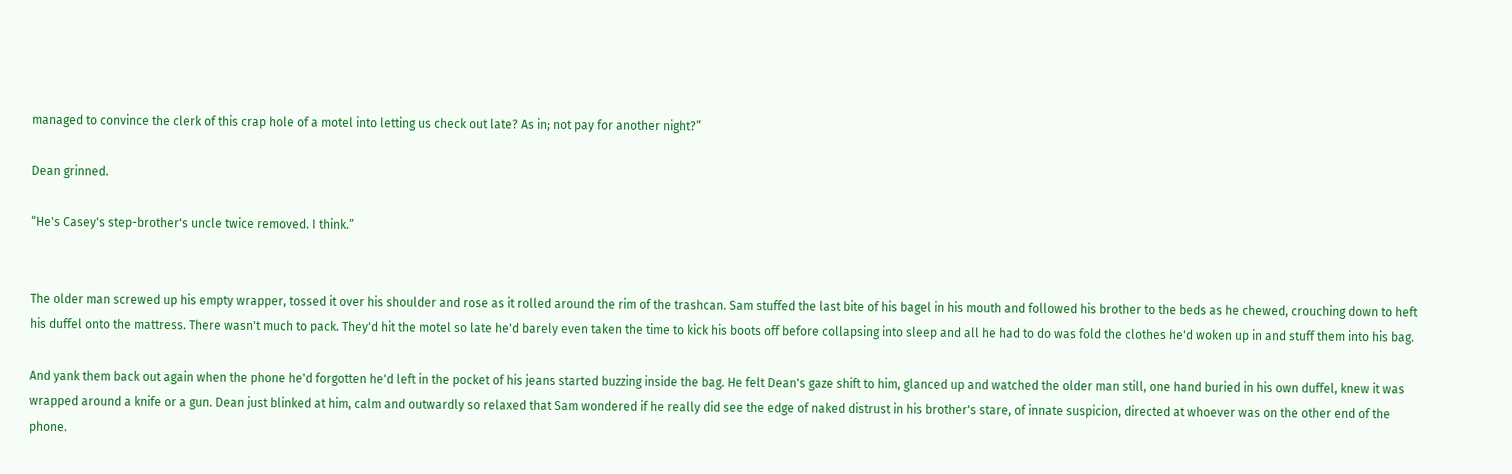managed to convince the clerk of this crap hole of a motel into letting us check out late? As in; not pay for another night?”

Dean grinned.

“He's Casey's step-brother's uncle twice removed. I think.”


The older man screwed up his empty wrapper, tossed it over his shoulder and rose as it rolled around the rim of the trashcan. Sam stuffed the last bite of his bagel in his mouth and followed his brother to the beds as he chewed, crouching down to heft his duffel onto the mattress. There wasn't much to pack. They'd hit the motel so late he'd barely even taken the time to kick his boots off before collapsing into sleep and all he had to do was fold the clothes he'd woken up in and stuff them into his bag.

And yank them back out again when the phone he'd forgotten he'd left in the pocket of his jeans started buzzing inside the bag. He felt Dean's gaze shift to him, glanced up and watched the older man still, one hand buried in his own duffel, knew it was wrapped around a knife or a gun. Dean just blinked at him, calm and outwardly so relaxed that Sam wondered if he really did see the edge of naked distrust in his brother's stare, of innate suspicion, directed at whoever was on the other end of the phone.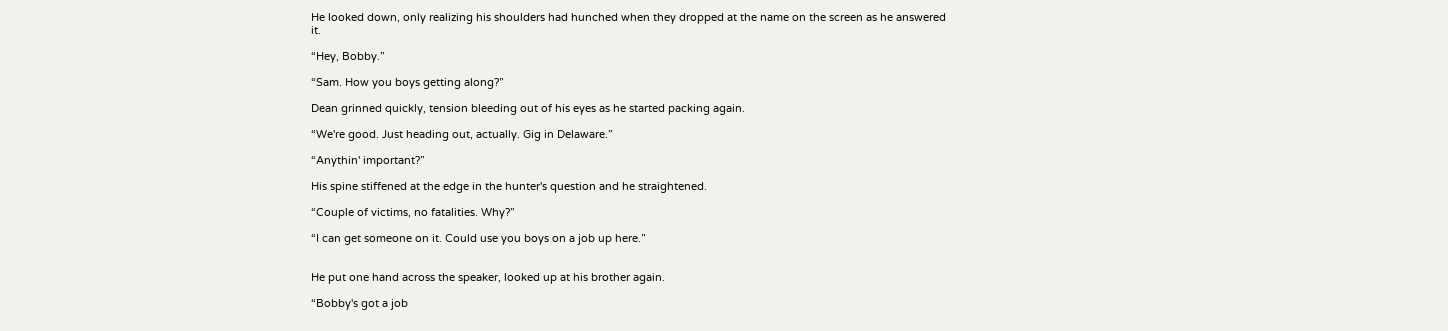He looked down, only realizing his shoulders had hunched when they dropped at the name on the screen as he answered it.

“Hey, Bobby.”

“Sam. How you boys getting along?”

Dean grinned quickly, tension bleeding out of his eyes as he started packing again.

“We're good. Just heading out, actually. Gig in Delaware.”

“Anythin' important?”

His spine stiffened at the edge in the hunter's question and he straightened.

“Couple of victims, no fatalities. Why?”

“I can get someone on it. Could use you boys on a job up here.”


He put one hand across the speaker, looked up at his brother again.

“Bobby's got a job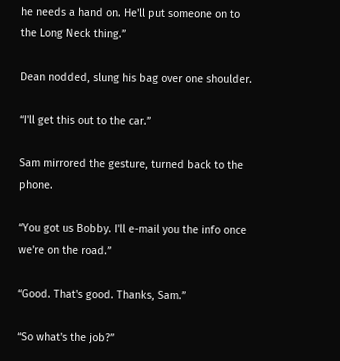he needs a hand on. He'll put someone on to the Long Neck thing.”

Dean nodded, slung his bag over one shoulder.

“I'll get this out to the car.”

Sam mirrored the gesture, turned back to the phone.

“You got us Bobby. I'll e-mail you the info once we're on the road.”

“Good. That's good. Thanks, Sam.”

“So what's the job?”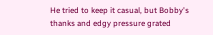He tried to keep it casual, but Bobby's thanks and edgy pressure grated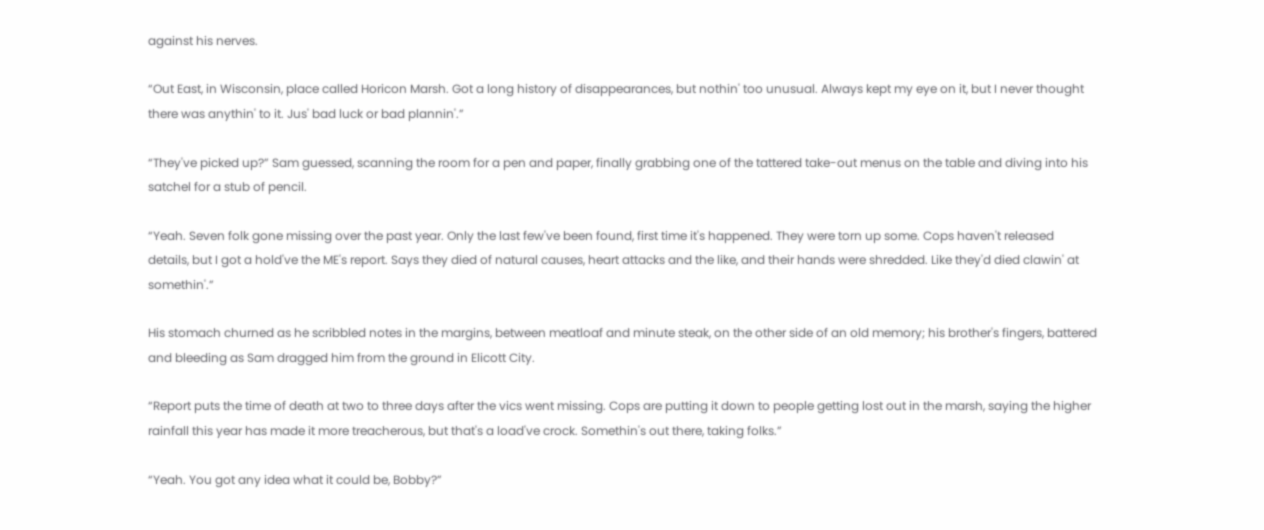against his nerves.

“Out East, in Wisconsin, place called Horicon Marsh. Got a long history of disappearances, but nothin' too unusual. Always kept my eye on it, but I never thought there was anythin' to it. Jus' bad luck or bad plannin'.”

“They've picked up?” Sam guessed, scanning the room for a pen and paper, finally grabbing one of the tattered take-out menus on the table and diving into his satchel for a stub of pencil.

“Yeah. Seven folk gone missing over the past year. Only the last few've been found, first time it's happened. They were torn up some. Cops haven't released details, but I got a hold've the ME's report. Says they died of natural causes, heart attacks and the like, and their hands were shredded. Like they'd died clawin' at somethin'.”

His stomach churned as he scribbled notes in the margins, between meatloaf and minute steak, on the other side of an old memory; his brother's fingers, battered and bleeding as Sam dragged him from the ground in Elicott City.

“Report puts the time of death at two to three days after the vics went missing. Cops are putting it down to people getting lost out in the marsh, saying the higher rainfall this year has made it more treacherous, but that's a load've crock. Somethin's out there, taking folks.”

“Yeah. You got any idea what it could be, Bobby?”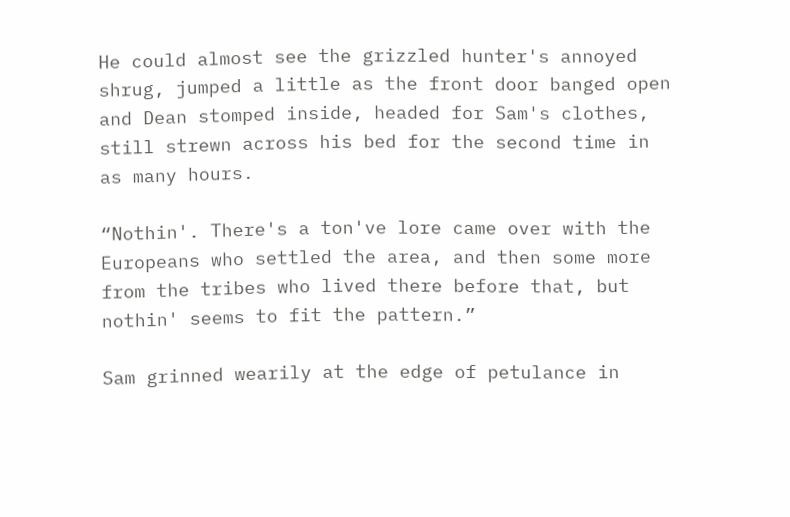He could almost see the grizzled hunter's annoyed shrug, jumped a little as the front door banged open and Dean stomped inside, headed for Sam's clothes, still strewn across his bed for the second time in as many hours.

“Nothin'. There's a ton've lore came over with the Europeans who settled the area, and then some more from the tribes who lived there before that, but nothin' seems to fit the pattern.”

Sam grinned wearily at the edge of petulance in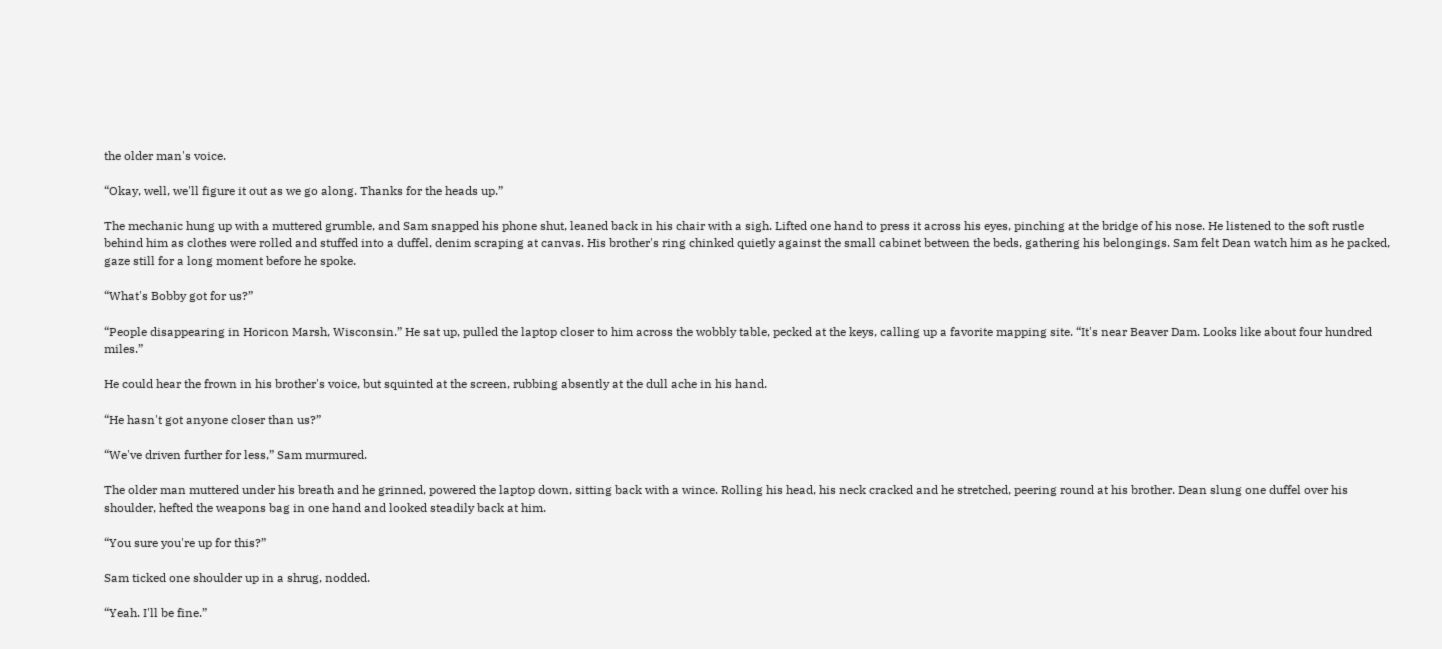the older man's voice.

“Okay, well, we'll figure it out as we go along. Thanks for the heads up.”

The mechanic hung up with a muttered grumble, and Sam snapped his phone shut, leaned back in his chair with a sigh. Lifted one hand to press it across his eyes, pinching at the bridge of his nose. He listened to the soft rustle behind him as clothes were rolled and stuffed into a duffel, denim scraping at canvas. His brother's ring chinked quietly against the small cabinet between the beds, gathering his belongings. Sam felt Dean watch him as he packed, gaze still for a long moment before he spoke.

“What's Bobby got for us?”

“People disappearing in Horicon Marsh, Wisconsin.” He sat up, pulled the laptop closer to him across the wobbly table, pecked at the keys, calling up a favorite mapping site. “It's near Beaver Dam. Looks like about four hundred miles.”

He could hear the frown in his brother's voice, but squinted at the screen, rubbing absently at the dull ache in his hand.

“He hasn't got anyone closer than us?”

“We've driven further for less,” Sam murmured.

The older man muttered under his breath and he grinned, powered the laptop down, sitting back with a wince. Rolling his head, his neck cracked and he stretched, peering round at his brother. Dean slung one duffel over his shoulder, hefted the weapons bag in one hand and looked steadily back at him.

“You sure you're up for this?”

Sam ticked one shoulder up in a shrug, nodded.

“Yeah. I'll be fine.”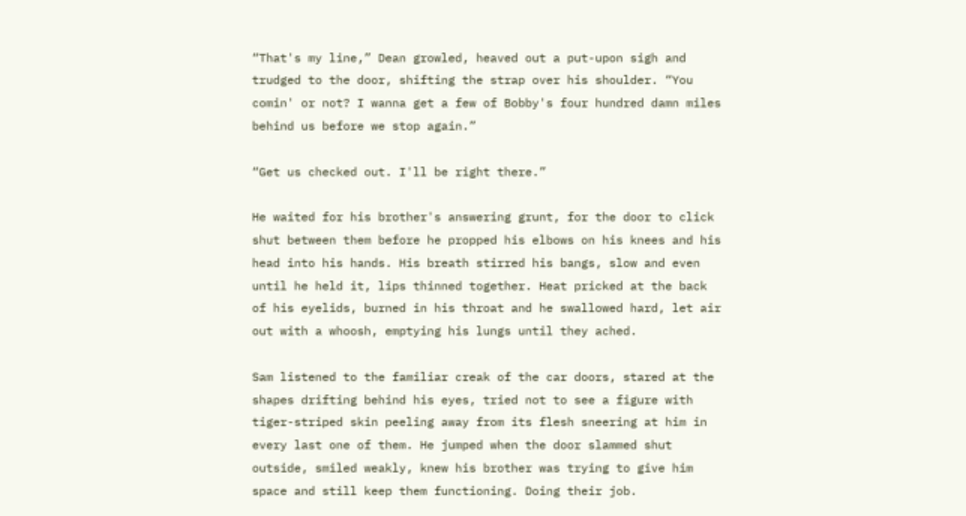“That's my line,” Dean growled, heaved out a put-upon sigh and trudged to the door, shifting the strap over his shoulder. “You comin' or not? I wanna get a few of Bobby's four hundred damn miles behind us before we stop again.”

“Get us checked out. I'll be right there.”

He waited for his brother's answering grunt, for the door to click shut between them before he propped his elbows on his knees and his head into his hands. His breath stirred his bangs, slow and even until he held it, lips thinned together. Heat pricked at the back of his eyelids, burned in his throat and he swallowed hard, let air out with a whoosh, emptying his lungs until they ached.

Sam listened to the familiar creak of the car doors, stared at the shapes drifting behind his eyes, tried not to see a figure with tiger-striped skin peeling away from its flesh sneering at him in every last one of them. He jumped when the door slammed shut outside, smiled weakly, knew his brother was trying to give him space and still keep them functioning. Doing their job.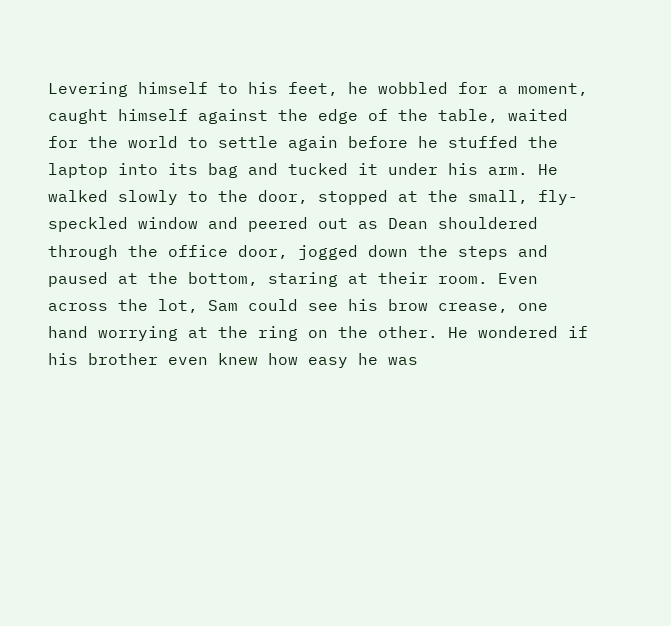Levering himself to his feet, he wobbled for a moment, caught himself against the edge of the table, waited for the world to settle again before he stuffed the laptop into its bag and tucked it under his arm. He walked slowly to the door, stopped at the small, fly-speckled window and peered out as Dean shouldered through the office door, jogged down the steps and paused at the bottom, staring at their room. Even across the lot, Sam could see his brow crease, one hand worrying at the ring on the other. He wondered if his brother even knew how easy he was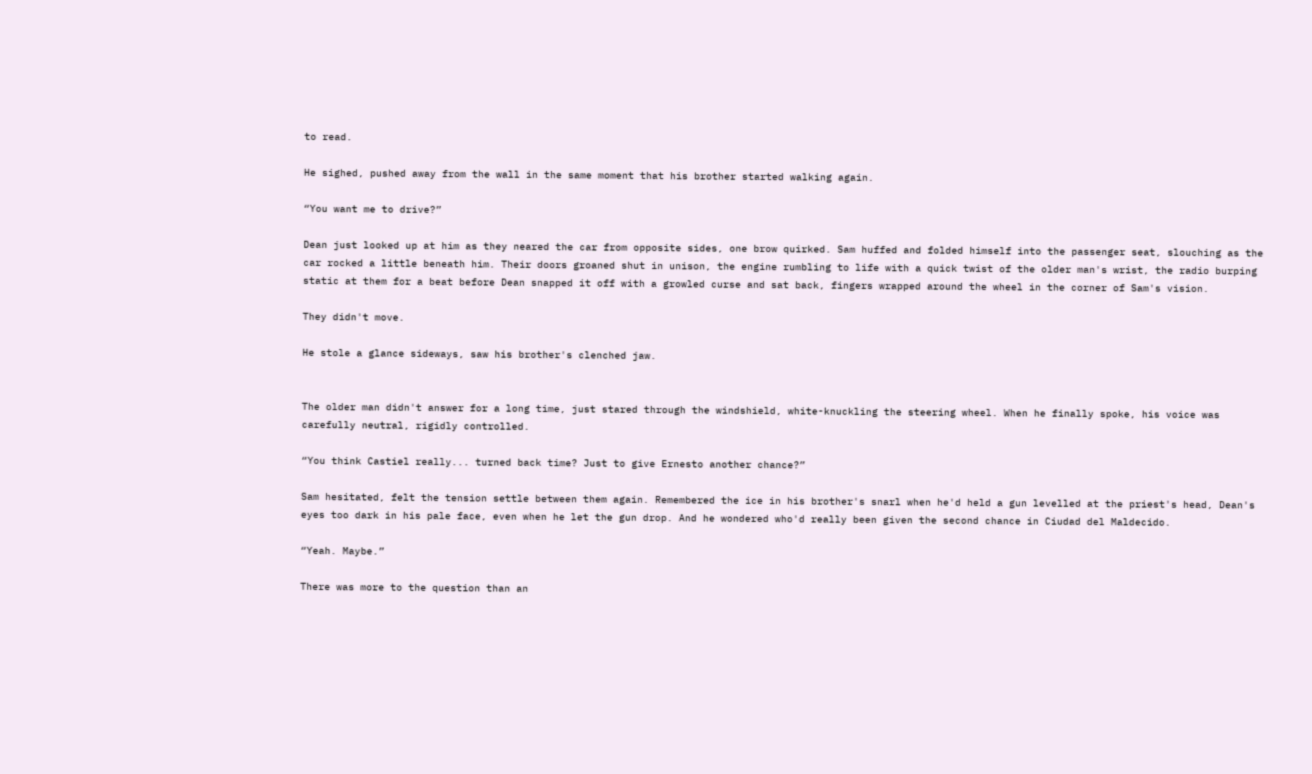to read.

He sighed, pushed away from the wall in the same moment that his brother started walking again.

“You want me to drive?”

Dean just looked up at him as they neared the car from opposite sides, one brow quirked. Sam huffed and folded himself into the passenger seat, slouching as the car rocked a little beneath him. Their doors groaned shut in unison, the engine rumbling to life with a quick twist of the older man's wrist, the radio burping static at them for a beat before Dean snapped it off with a growled curse and sat back, fingers wrapped around the wheel in the corner of Sam's vision.

They didn't move.

He stole a glance sideways, saw his brother's clenched jaw.


The older man didn't answer for a long time, just stared through the windshield, white-knuckling the steering wheel. When he finally spoke, his voice was carefully neutral, rigidly controlled.

“You think Castiel really... turned back time? Just to give Ernesto another chance?”

Sam hesitated, felt the tension settle between them again. Remembered the ice in his brother's snarl when he'd held a gun levelled at the priest's head, Dean's eyes too dark in his pale face, even when he let the gun drop. And he wondered who'd really been given the second chance in Ciudad del Maldecido.

“Yeah. Maybe.”

There was more to the question than an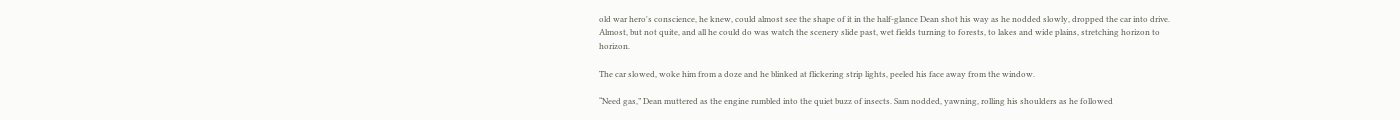old war hero's conscience, he knew, could almost see the shape of it in the half-glance Dean shot his way as he nodded slowly, dropped the car into drive. Almost, but not quite, and all he could do was watch the scenery slide past, wet fields turning to forests, to lakes and wide plains, stretching horizon to horizon.

The car slowed, woke him from a doze and he blinked at flickering strip lights, peeled his face away from the window.

“Need gas,” Dean muttered as the engine rumbled into the quiet buzz of insects. Sam nodded, yawning, rolling his shoulders as he followed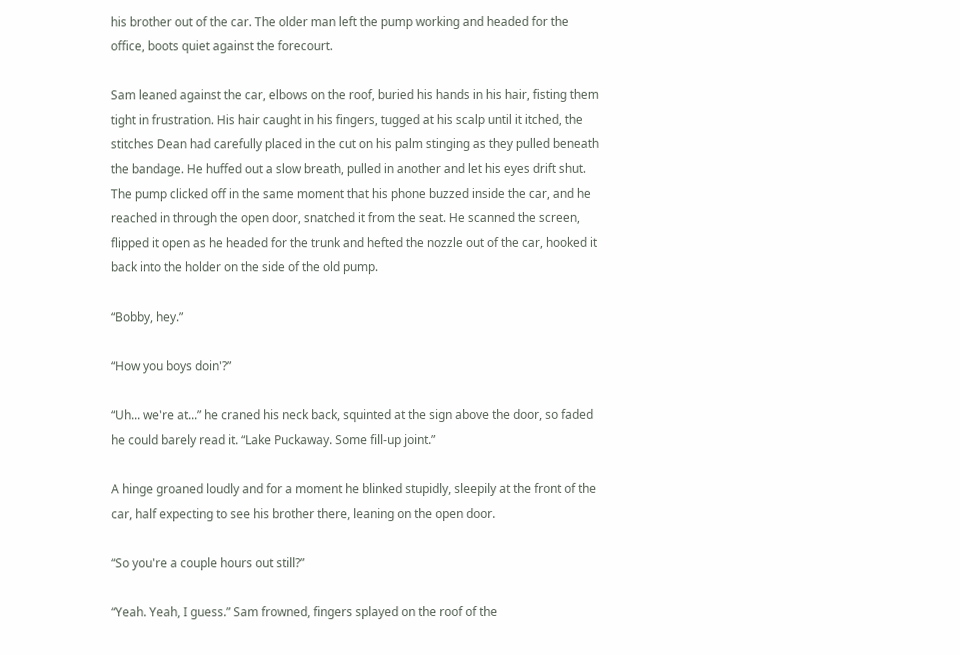his brother out of the car. The older man left the pump working and headed for the office, boots quiet against the forecourt.

Sam leaned against the car, elbows on the roof, buried his hands in his hair, fisting them tight in frustration. His hair caught in his fingers, tugged at his scalp until it itched, the stitches Dean had carefully placed in the cut on his palm stinging as they pulled beneath the bandage. He huffed out a slow breath, pulled in another and let his eyes drift shut. The pump clicked off in the same moment that his phone buzzed inside the car, and he reached in through the open door, snatched it from the seat. He scanned the screen, flipped it open as he headed for the trunk and hefted the nozzle out of the car, hooked it back into the holder on the side of the old pump.

“Bobby, hey.”

“How you boys doin'?”

“Uh... we're at...” he craned his neck back, squinted at the sign above the door, so faded he could barely read it. “Lake Puckaway. Some fill-up joint.”

A hinge groaned loudly and for a moment he blinked stupidly, sleepily at the front of the car, half expecting to see his brother there, leaning on the open door.

“So you're a couple hours out still?”

“Yeah. Yeah, I guess.” Sam frowned, fingers splayed on the roof of the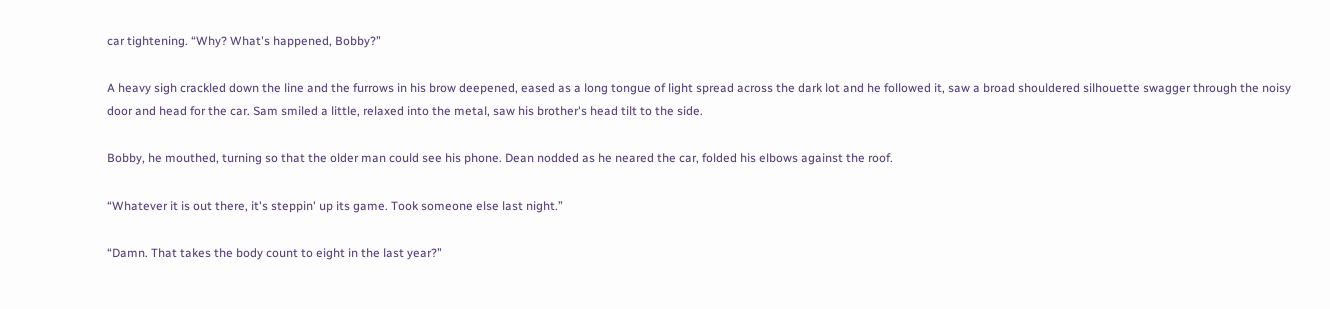car tightening. “Why? What's happened, Bobby?”

A heavy sigh crackled down the line and the furrows in his brow deepened, eased as a long tongue of light spread across the dark lot and he followed it, saw a broad shouldered silhouette swagger through the noisy door and head for the car. Sam smiled a little, relaxed into the metal, saw his brother's head tilt to the side.

Bobby, he mouthed, turning so that the older man could see his phone. Dean nodded as he neared the car, folded his elbows against the roof.

“Whatever it is out there, it's steppin' up its game. Took someone else last night.”

“Damn. That takes the body count to eight in the last year?”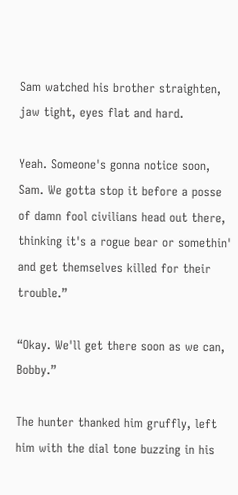Sam watched his brother straighten, jaw tight, eyes flat and hard.

Yeah. Someone's gonna notice soon, Sam. We gotta stop it before a posse of damn fool civilians head out there, thinking it's a rogue bear or somethin' and get themselves killed for their trouble.”

“Okay. We'll get there soon as we can, Bobby.”

The hunter thanked him gruffly, left him with the dial tone buzzing in his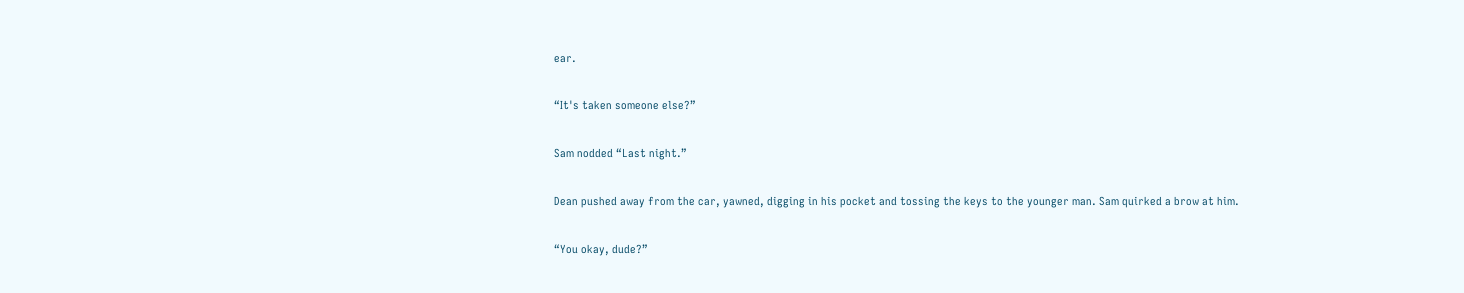ear.

“It's taken someone else?”

Sam nodded “Last night.”

Dean pushed away from the car, yawned, digging in his pocket and tossing the keys to the younger man. Sam quirked a brow at him.

“You okay, dude?”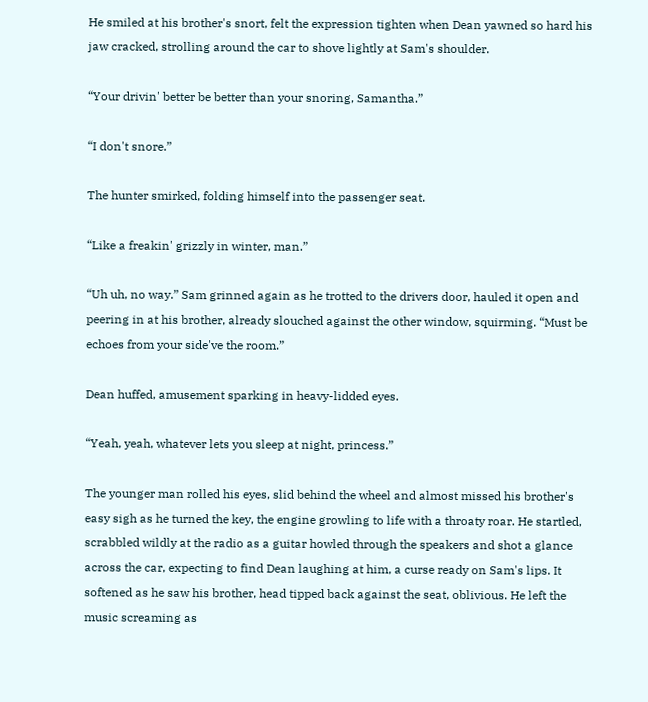He smiled at his brother's snort, felt the expression tighten when Dean yawned so hard his jaw cracked, strolling around the car to shove lightly at Sam's shoulder.

“Your drivin' better be better than your snoring, Samantha.”

“I don't snore.”

The hunter smirked, folding himself into the passenger seat.

“Like a freakin' grizzly in winter, man.”

“Uh uh, no way.” Sam grinned again as he trotted to the drivers door, hauled it open and peering in at his brother, already slouched against the other window, squirming. “Must be echoes from your side've the room.”

Dean huffed, amusement sparking in heavy-lidded eyes.

“Yeah, yeah, whatever lets you sleep at night, princess.”

The younger man rolled his eyes, slid behind the wheel and almost missed his brother's easy sigh as he turned the key, the engine growling to life with a throaty roar. He startled, scrabbled wildly at the radio as a guitar howled through the speakers and shot a glance across the car, expecting to find Dean laughing at him, a curse ready on Sam's lips. It softened as he saw his brother, head tipped back against the seat, oblivious. He left the music screaming as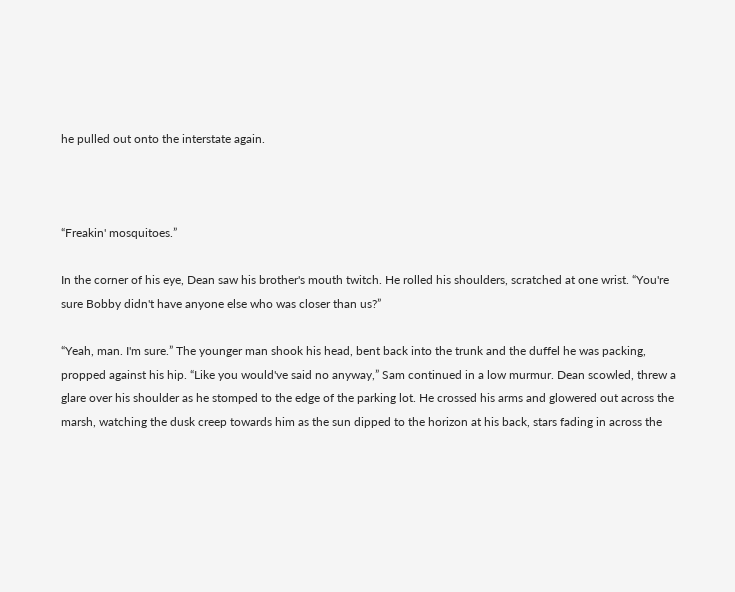he pulled out onto the interstate again.



“Freakin' mosquitoes.”

In the corner of his eye, Dean saw his brother's mouth twitch. He rolled his shoulders, scratched at one wrist. “You're sure Bobby didn't have anyone else who was closer than us?”

“Yeah, man. I'm sure.” The younger man shook his head, bent back into the trunk and the duffel he was packing, propped against his hip. “Like you would've said no anyway,” Sam continued in a low murmur. Dean scowled, threw a glare over his shoulder as he stomped to the edge of the parking lot. He crossed his arms and glowered out across the marsh, watching the dusk creep towards him as the sun dipped to the horizon at his back, stars fading in across the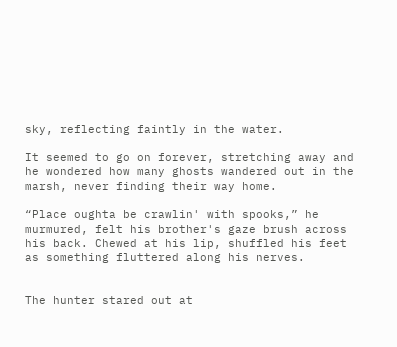sky, reflecting faintly in the water.

It seemed to go on forever, stretching away and he wondered how many ghosts wandered out in the marsh, never finding their way home.

“Place oughta be crawlin' with spooks,” he murmured, felt his brother's gaze brush across his back. Chewed at his lip, shuffled his feet as something fluttered along his nerves.


The hunter stared out at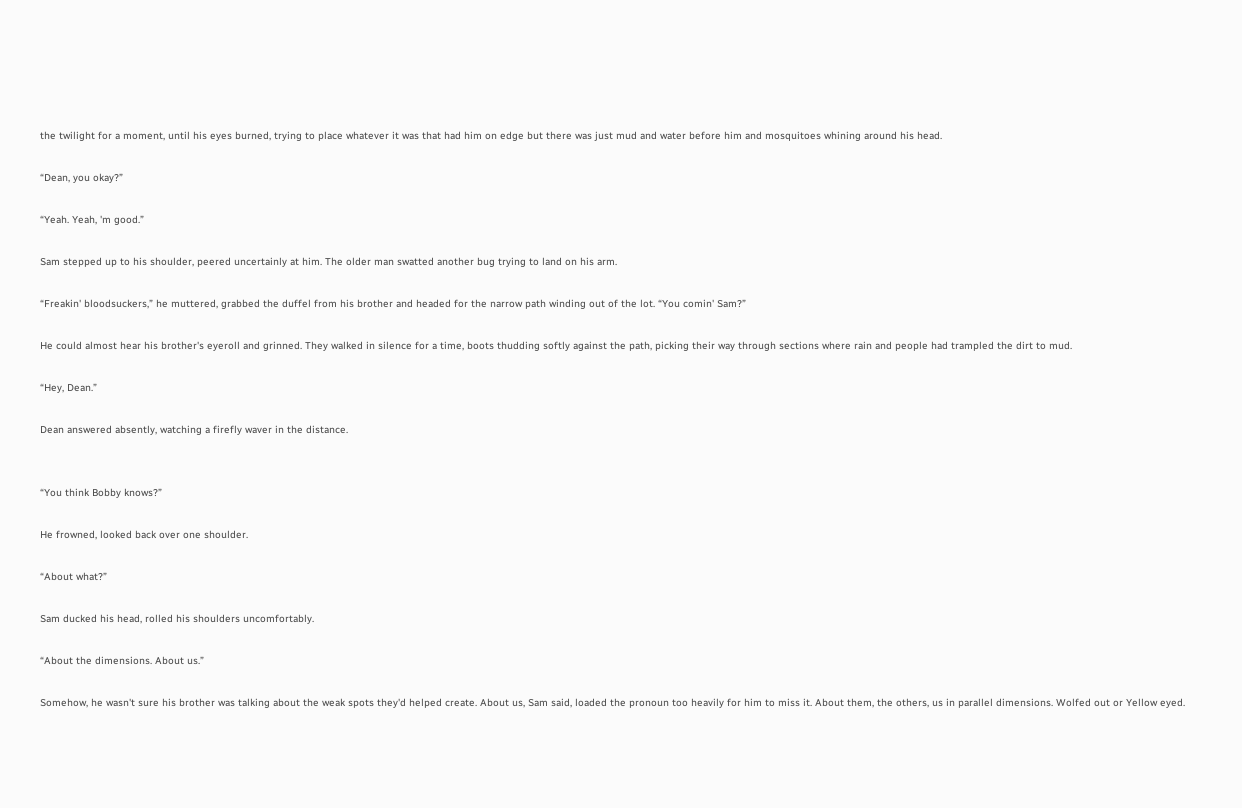the twilight for a moment, until his eyes burned, trying to place whatever it was that had him on edge but there was just mud and water before him and mosquitoes whining around his head.

“Dean, you okay?”

“Yeah. Yeah, 'm good.”

Sam stepped up to his shoulder, peered uncertainly at him. The older man swatted another bug trying to land on his arm.

“Freakin' bloodsuckers,” he muttered, grabbed the duffel from his brother and headed for the narrow path winding out of the lot. “You comin' Sam?”

He could almost hear his brother's eyeroll and grinned. They walked in silence for a time, boots thudding softly against the path, picking their way through sections where rain and people had trampled the dirt to mud.

“Hey, Dean.”

Dean answered absently, watching a firefly waver in the distance.


“You think Bobby knows?”

He frowned, looked back over one shoulder.

“About what?”

Sam ducked his head, rolled his shoulders uncomfortably.

“About the dimensions. About us.”

Somehow, he wasn't sure his brother was talking about the weak spots they'd helped create. About us, Sam said, loaded the pronoun too heavily for him to miss it. About them, the others, us in parallel dimensions. Wolfed out or Yellow eyed.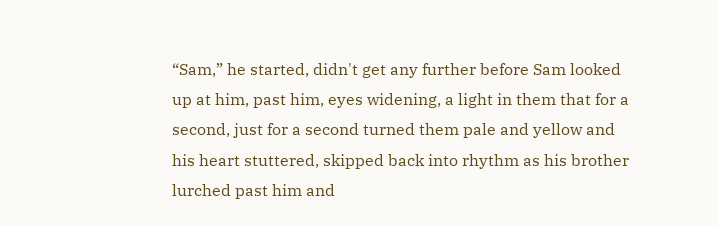“Sam,” he started, didn't get any further before Sam looked up at him, past him, eyes widening, a light in them that for a second, just for a second turned them pale and yellow and his heart stuttered, skipped back into rhythm as his brother lurched past him and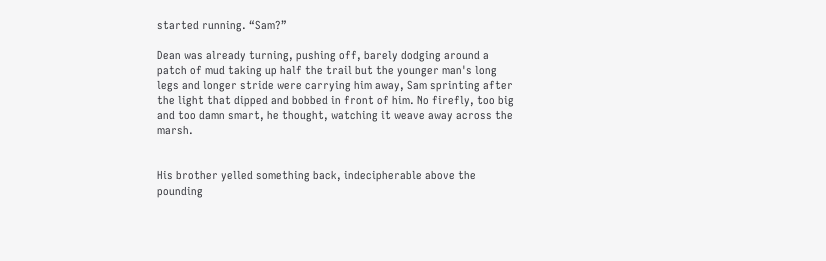started running. “Sam?”

Dean was already turning, pushing off, barely dodging around a patch of mud taking up half the trail but the younger man's long legs and longer stride were carrying him away, Sam sprinting after the light that dipped and bobbed in front of him. No firefly, too big and too damn smart, he thought, watching it weave away across the marsh.


His brother yelled something back, indecipherable above the pounding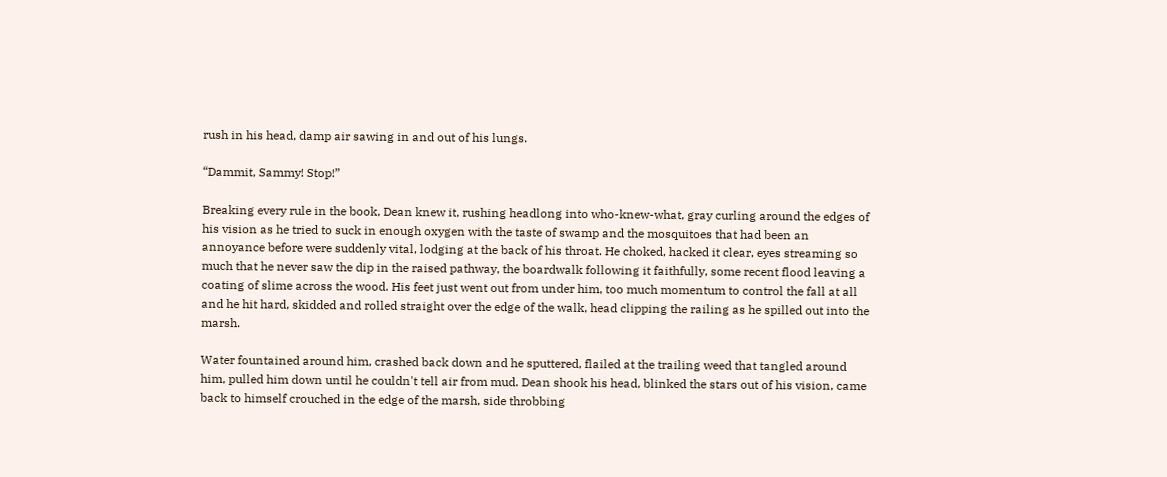rush in his head, damp air sawing in and out of his lungs.

“Dammit, Sammy! Stop!”

Breaking every rule in the book, Dean knew it, rushing headlong into who-knew-what, gray curling around the edges of his vision as he tried to suck in enough oxygen with the taste of swamp and the mosquitoes that had been an annoyance before were suddenly vital, lodging at the back of his throat. He choked, hacked it clear, eyes streaming so much that he never saw the dip in the raised pathway, the boardwalk following it faithfully, some recent flood leaving a coating of slime across the wood. His feet just went out from under him, too much momentum to control the fall at all and he hit hard, skidded and rolled straight over the edge of the walk, head clipping the railing as he spilled out into the marsh.

Water fountained around him, crashed back down and he sputtered, flailed at the trailing weed that tangled around him, pulled him down until he couldn't tell air from mud. Dean shook his head, blinked the stars out of his vision, came back to himself crouched in the edge of the marsh, side throbbing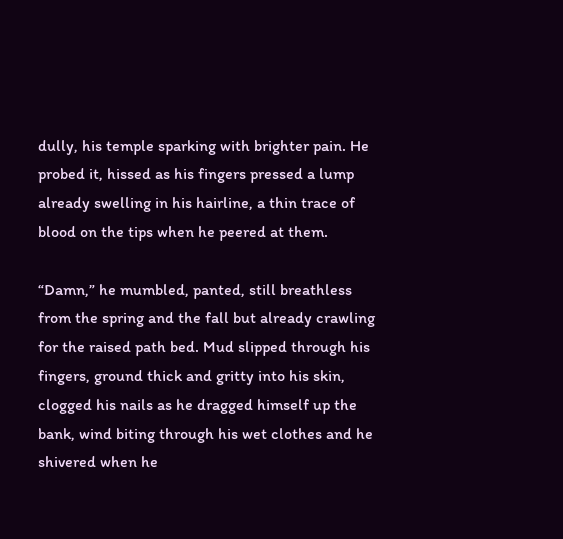dully, his temple sparking with brighter pain. He probed it, hissed as his fingers pressed a lump already swelling in his hairline, a thin trace of blood on the tips when he peered at them.

“Damn,” he mumbled, panted, still breathless from the spring and the fall but already crawling for the raised path bed. Mud slipped through his fingers, ground thick and gritty into his skin, clogged his nails as he dragged himself up the bank, wind biting through his wet clothes and he shivered when he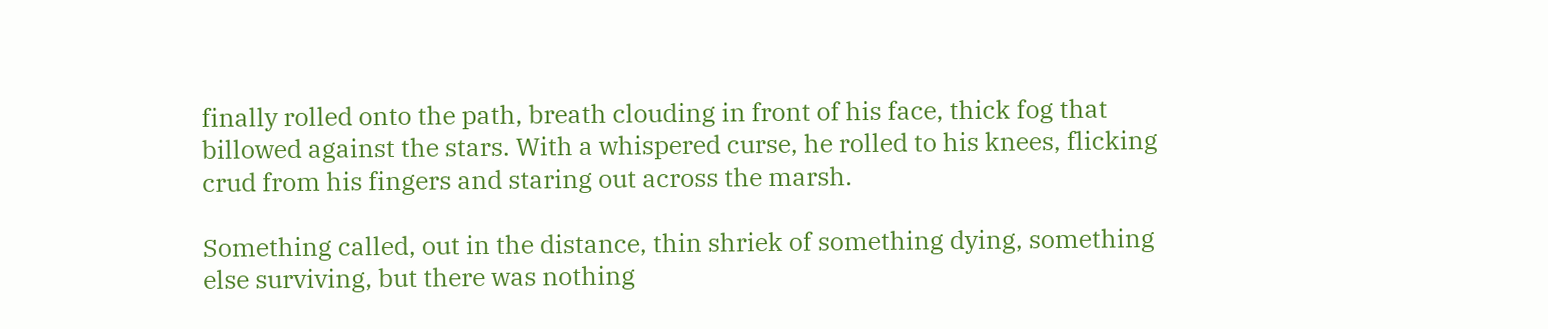finally rolled onto the path, breath clouding in front of his face, thick fog that billowed against the stars. With a whispered curse, he rolled to his knees, flicking crud from his fingers and staring out across the marsh.

Something called, out in the distance, thin shriek of something dying, something else surviving, but there was nothing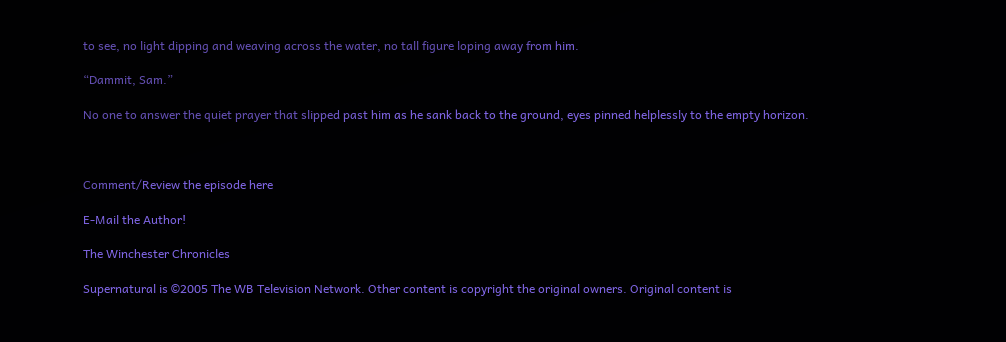to see, no light dipping and weaving across the water, no tall figure loping away from him.

“Dammit, Sam.”

No one to answer the quiet prayer that slipped past him as he sank back to the ground, eyes pinned helplessly to the empty horizon.



Comment/Review the episode here

E-Mail the Author!

The Winchester Chronicles

Supernatural is ©2005 The WB Television Network. Other content is copyright the original owners. Original content is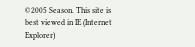©2005 Season. This site is best viewed in IE (Internet Explorer)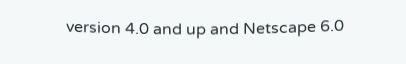version 4.0 and up and Netscape 6.0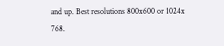and up. Best resolutions 800x600 or 1024x 768.